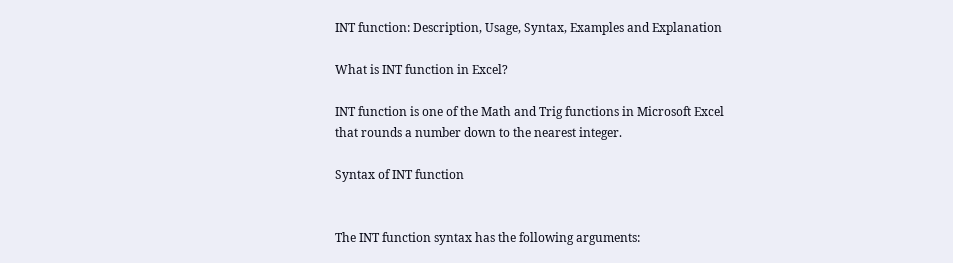INT function: Description, Usage, Syntax, Examples and Explanation

What is INT function in Excel?

INT function is one of the Math and Trig functions in Microsoft Excel that rounds a number down to the nearest integer.

Syntax of INT function


The INT function syntax has the following arguments: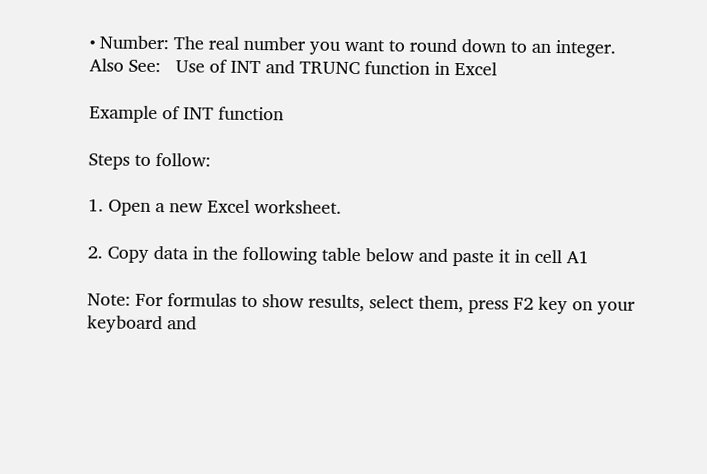• Number: The real number you want to round down to an integer.
Also See:   Use of INT and TRUNC function in Excel

Example of INT function

Steps to follow:

1. Open a new Excel worksheet.

2. Copy data in the following table below and paste it in cell A1

Note: For formulas to show results, select them, press F2 key on your keyboard and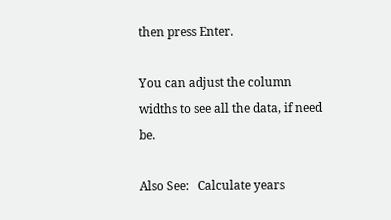then press Enter.

You can adjust the column widths to see all the data, if need be.

Also See:   Calculate years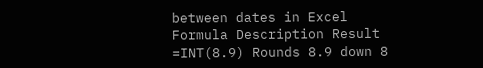between dates in Excel
Formula Description Result
=INT(8.9) Rounds 8.9 down 8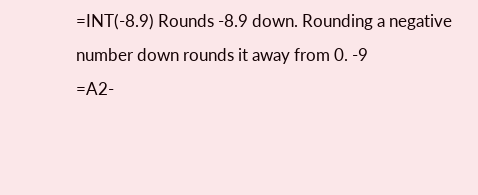=INT(-8.9) Rounds -8.9 down. Rounding a negative number down rounds it away from 0. -9
=A2-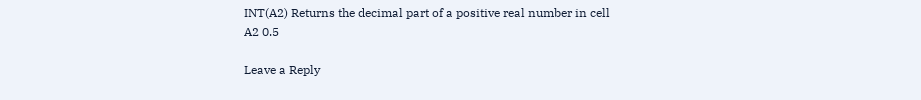INT(A2) Returns the decimal part of a positive real number in cell A2 0.5

Leave a Reply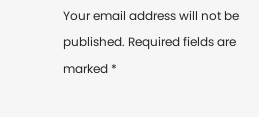Your email address will not be published. Required fields are marked *